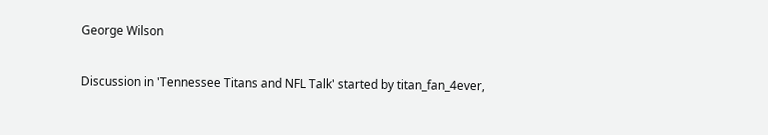George Wilson

Discussion in 'Tennessee Titans and NFL Talk' started by titan_fan_4ever,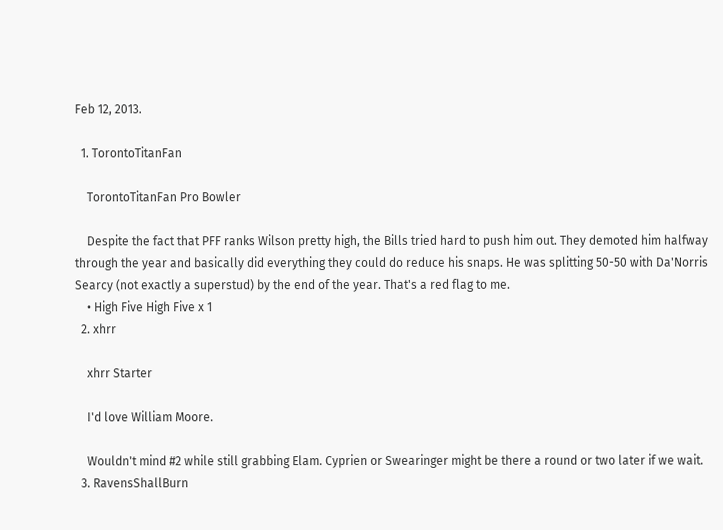Feb 12, 2013.

  1. TorontoTitanFan

    TorontoTitanFan Pro Bowler

    Despite the fact that PFF ranks Wilson pretty high, the Bills tried hard to push him out. They demoted him halfway through the year and basically did everything they could do reduce his snaps. He was splitting 50-50 with Da'Norris Searcy (not exactly a superstud) by the end of the year. That's a red flag to me.
    • High Five High Five x 1
  2. xhrr

    xhrr Starter

    I'd love William Moore.

    Wouldn't mind #2 while still grabbing Elam. Cyprien or Swearinger might be there a round or two later if we wait.
  3. RavensShallBurn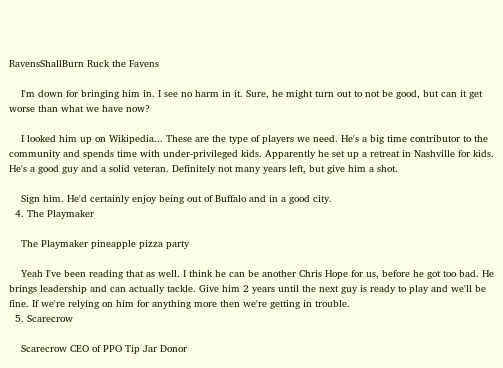RavensShallBurn Ruck the Favens

    I'm down for bringing him in. I see no harm in it. Sure, he might turn out to not be good, but can it get worse than what we have now?

    I looked him up on Wikipedia... These are the type of players we need. He's a big time contributor to the community and spends time with under-privileged kids. Apparently he set up a retreat in Nashville for kids. He's a good guy and a solid veteran. Definitely not many years left, but give him a shot.

    Sign him. He'd certainly enjoy being out of Buffalo and in a good city.
  4. The Playmaker

    The Playmaker pineapple pizza party

    Yeah I've been reading that as well. I think he can be another Chris Hope for us, before he got too bad. He brings leadership and can actually tackle. Give him 2 years until the next guy is ready to play and we'll be fine. If we're relying on him for anything more then we're getting in trouble.
  5. Scarecrow

    Scarecrow CEO of PPO Tip Jar Donor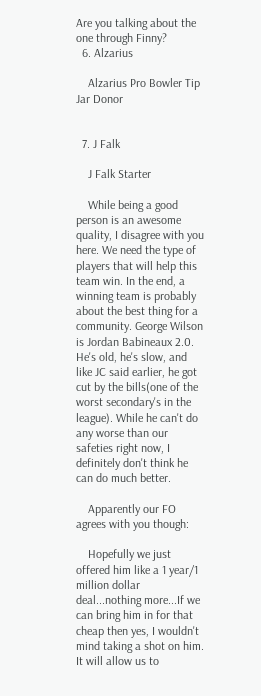Are you talking about the one through Finny?
  6. Alzarius

    Alzarius Pro Bowler Tip Jar Donor


  7. J Falk

    J Falk Starter

    While being a good person is an awesome quality, I disagree with you here. We need the type of players that will help this team win. In the end, a winning team is probably about the best thing for a community. George Wilson is Jordan Babineaux 2.0. He's old, he's slow, and like JC said earlier, he got cut by the bills(one of the worst secondary's in the league). While he can't do any worse than our safeties right now, I definitely don't think he can do much better.

    Apparently our FO agrees with you though:

    Hopefully we just offered him like a 1 year/1 million dollar deal...nothing more...If we can bring him in for that cheap then yes, I wouldn't mind taking a shot on him. It will allow us to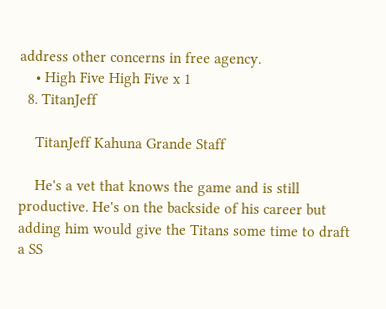address other concerns in free agency.
    • High Five High Five x 1
  8. TitanJeff

    TitanJeff Kahuna Grande Staff

    He's a vet that knows the game and is still productive. He's on the backside of his career but adding him would give the Titans some time to draft a SS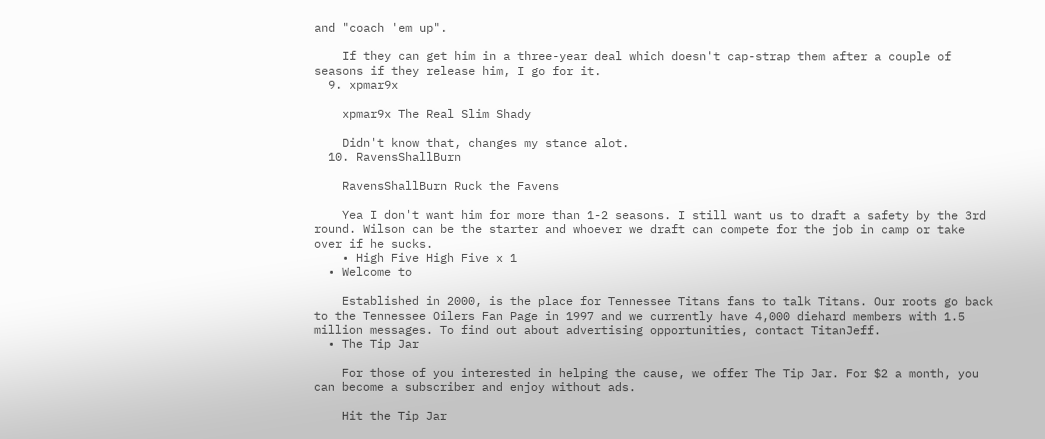and "coach 'em up".

    If they can get him in a three-year deal which doesn't cap-strap them after a couple of seasons if they release him, I go for it.
  9. xpmar9x

    xpmar9x The Real Slim Shady

    Didn't know that, changes my stance alot.
  10. RavensShallBurn

    RavensShallBurn Ruck the Favens

    Yea I don't want him for more than 1-2 seasons. I still want us to draft a safety by the 3rd round. Wilson can be the starter and whoever we draft can compete for the job in camp or take over if he sucks.
    • High Five High Five x 1
  • Welcome to

    Established in 2000, is the place for Tennessee Titans fans to talk Titans. Our roots go back to the Tennessee Oilers Fan Page in 1997 and we currently have 4,000 diehard members with 1.5 million messages. To find out about advertising opportunities, contact TitanJeff.
  • The Tip Jar

    For those of you interested in helping the cause, we offer The Tip Jar. For $2 a month, you can become a subscriber and enjoy without ads.

    Hit the Tip Jar